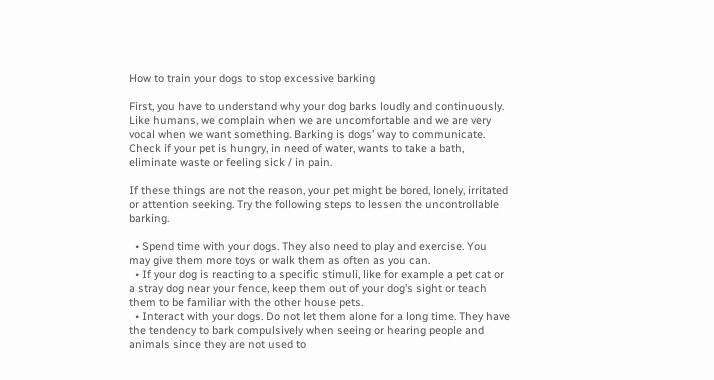How to train your dogs to stop excessive barking

First, you have to understand why your dog barks loudly and continuously. Like humans, we complain when we are uncomfortable and we are very vocal when we want something. Barking is dogs’ way to communicate. Check if your pet is hungry, in need of water, wants to take a bath, eliminate waste or feeling sick / in pain.

If these things are not the reason, your pet might be bored, lonely, irritated or attention seeking. Try the following steps to lessen the uncontrollable barking.

  • Spend time with your dogs. They also need to play and exercise. You may give them more toys or walk them as often as you can.
  • If your dog is reacting to a specific stimuli, like for example a pet cat or a stray dog near your fence, keep them out of your dog’s sight or teach them to be familiar with the other house pets.
  • Interact with your dogs. Do not let them alone for a long time. They have the tendency to bark compulsively when seeing or hearing people and animals since they are not used to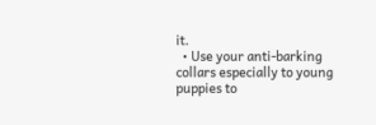it.
  • Use your anti-barking collars especially to young puppies to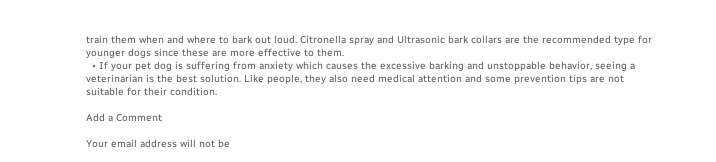train them when and where to bark out loud. Citronella spray and Ultrasonic bark collars are the recommended type for younger dogs since these are more effective to them.
  • If your pet dog is suffering from anxiety which causes the excessive barking and unstoppable behavior, seeing a veterinarian is the best solution. Like people, they also need medical attention and some prevention tips are not suitable for their condition.

Add a Comment

Your email address will not be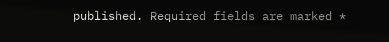published. Required fields are marked *